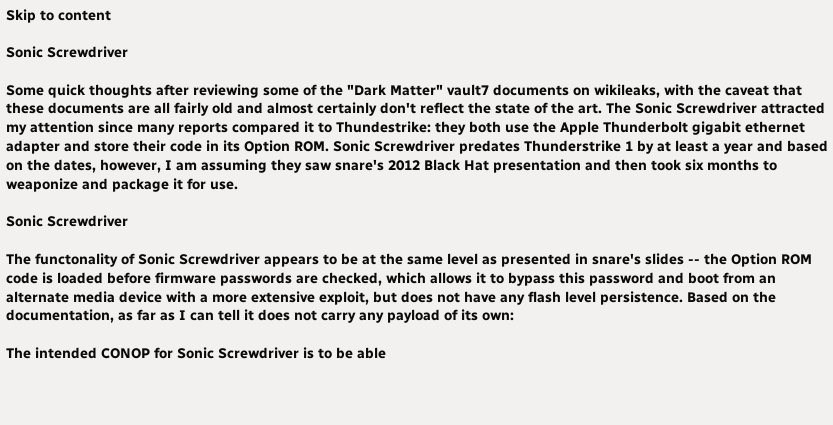Skip to content

Sonic Screwdriver

Some quick thoughts after reviewing some of the "Dark Matter" vault7 documents on wikileaks, with the caveat that these documents are all fairly old and almost certainly don't reflect the state of the art. The Sonic Screwdriver attracted my attention since many reports compared it to Thundestrike: they both use the Apple Thunderbolt gigabit ethernet adapter and store their code in its Option ROM. Sonic Screwdriver predates Thunderstrike 1 by at least a year and based on the dates, however, I am assuming they saw snare's 2012 Black Hat presentation and then took six months to weaponize and package it for use.

Sonic Screwdriver

The functonality of Sonic Screwdriver appears to be at the same level as presented in snare's slides -- the Option ROM code is loaded before firmware passwords are checked, which allows it to bypass this password and boot from an alternate media device with a more extensive exploit, but does not have any flash level persistence. Based on the documentation, as far as I can tell it does not carry any payload of its own:

The intended CONOP for Sonic Screwdriver is to be able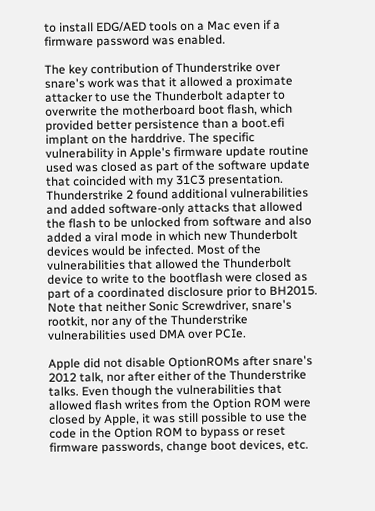to install EDG/AED tools on a Mac even if a firmware password was enabled.

The key contribution of Thunderstrike over snare's work was that it allowed a proximate attacker to use the Thunderbolt adapter to overwrite the motherboard boot flash, which provided better persistence than a boot.efi implant on the harddrive. The specific vulnerability in Apple's firmware update routine used was closed as part of the software update that coincided with my 31C3 presentation. Thunderstrike 2 found additional vulnerabilities and added software-only attacks that allowed the flash to be unlocked from software and also added a viral mode in which new Thunderbolt devices would be infected. Most of the vulnerabilities that allowed the Thunderbolt device to write to the bootflash were closed as part of a coordinated disclosure prior to BH2015. Note that neither Sonic Screwdriver, snare's rootkit, nor any of the Thunderstrike vulnerabilities used DMA over PCIe.

Apple did not disable OptionROMs after snare's 2012 talk, nor after either of the Thunderstrike talks. Even though the vulnerabilities that allowed flash writes from the Option ROM were closed by Apple, it was still possible to use the code in the Option ROM to bypass or reset firmware passwords, change boot devices, etc.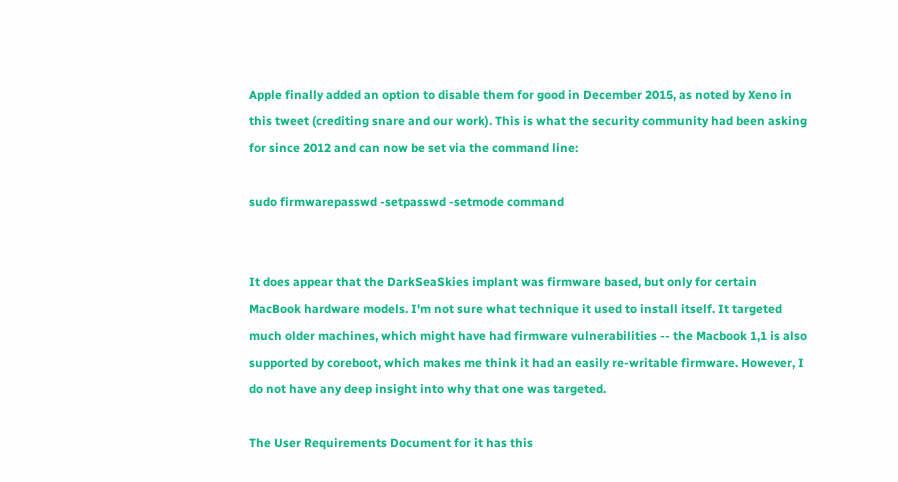Apple finally added an option to disable them for good in December 2015, as noted by Xeno in this tweet (crediting snare and our work). This is what the security community had been asking for since 2012 and can now be set via the command line:

sudo firmwarepasswd -setpasswd -setmode command


It does appear that the DarkSeaSkies implant was firmware based, but only for certain MacBook hardware models. I'm not sure what technique it used to install itself. It targeted much older machines, which might have had firmware vulnerabilities -- the Macbook 1,1 is also supported by coreboot, which makes me think it had an easily re-writable firmware. However, I do not have any deep insight into why that one was targeted.

The User Requirements Document for it has this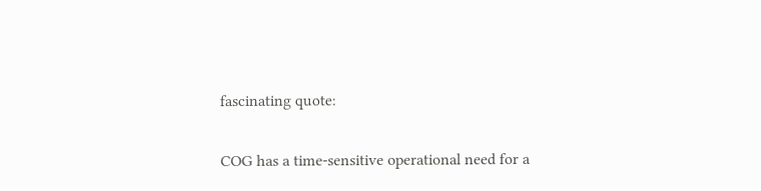fascinating quote:

COG has a time-sensitive operational need for a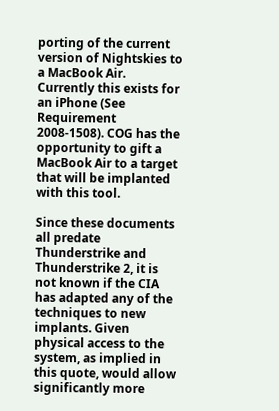porting of the current version of Nightskies to a MacBook Air. Currently this exists for an iPhone (See Requirement 2008-1508). COG has the opportunity to gift a MacBook Air to a target that will be implanted with this tool.

Since these documents all predate Thunderstrike and Thunderstrike 2, it is not known if the CIA has adapted any of the techniques to new implants. Given physical access to the system, as implied in this quote, would allow significantly more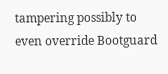tampering possibly to even override Bootguard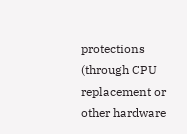protections (through CPU replacement or other hardware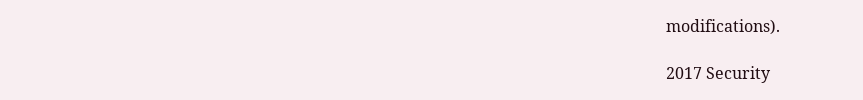modifications).

2017 Security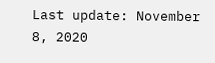Last update: November 8, 2020